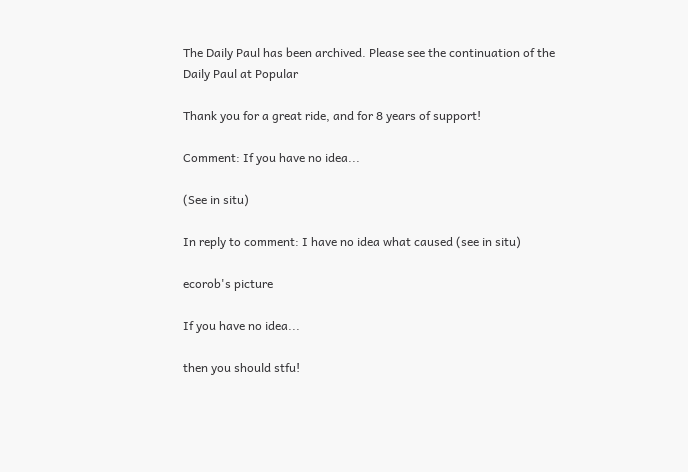The Daily Paul has been archived. Please see the continuation of the Daily Paul at Popular

Thank you for a great ride, and for 8 years of support!

Comment: If you have no idea...

(See in situ)

In reply to comment: I have no idea what caused (see in situ)

ecorob's picture

If you have no idea...

then you should stfu!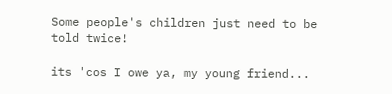Some people's children just need to be told twice!

its 'cos I owe ya, my young friend...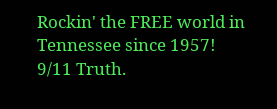Rockin' the FREE world in Tennessee since 1957!
9/11 Truth.